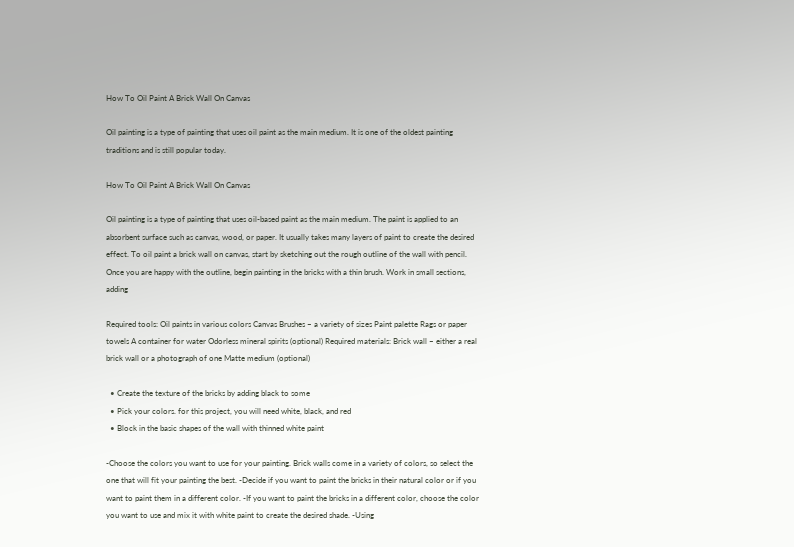How To Oil Paint A Brick Wall On Canvas

Oil painting is a type of painting that uses oil paint as the main medium. It is one of the oldest painting traditions and is still popular today.

How To Oil Paint A Brick Wall On Canvas

Oil painting is a type of painting that uses oil-based paint as the main medium. The paint is applied to an absorbent surface such as canvas, wood, or paper. It usually takes many layers of paint to create the desired effect. To oil paint a brick wall on canvas, start by sketching out the rough outline of the wall with pencil. Once you are happy with the outline, begin painting in the bricks with a thin brush. Work in small sections, adding

Required tools: Oil paints in various colors Canvas Brushes – a variety of sizes Paint palette Rags or paper towels A container for water Odorless mineral spirits (optional) Required materials: Brick wall – either a real brick wall or a photograph of one Matte medium (optional)

  • Create the texture of the bricks by adding black to some
  • Pick your colors. for this project, you will need white, black, and red
  • Block in the basic shapes of the wall with thinned white paint

-Choose the colors you want to use for your painting. Brick walls come in a variety of colors, so select the one that will fit your painting the best. -Decide if you want to paint the bricks in their natural color or if you want to paint them in a different color. -If you want to paint the bricks in a different color, choose the color you want to use and mix it with white paint to create the desired shade. -Using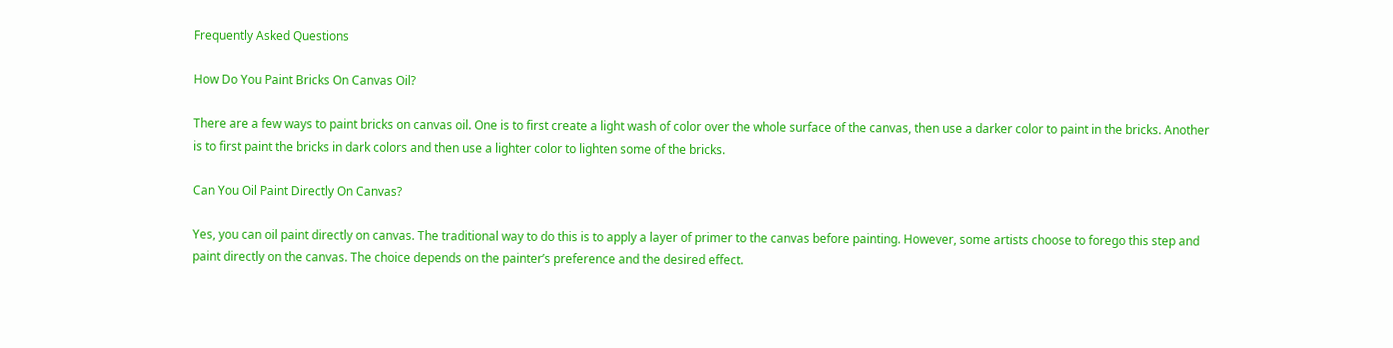Frequently Asked Questions

How Do You Paint Bricks On Canvas Oil?

There are a few ways to paint bricks on canvas oil. One is to first create a light wash of color over the whole surface of the canvas, then use a darker color to paint in the bricks. Another is to first paint the bricks in dark colors and then use a lighter color to lighten some of the bricks.

Can You Oil Paint Directly On Canvas?

Yes, you can oil paint directly on canvas. The traditional way to do this is to apply a layer of primer to the canvas before painting. However, some artists choose to forego this step and paint directly on the canvas. The choice depends on the painter’s preference and the desired effect.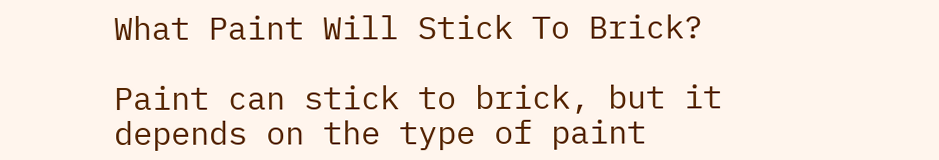What Paint Will Stick To Brick?

Paint can stick to brick, but it depends on the type of paint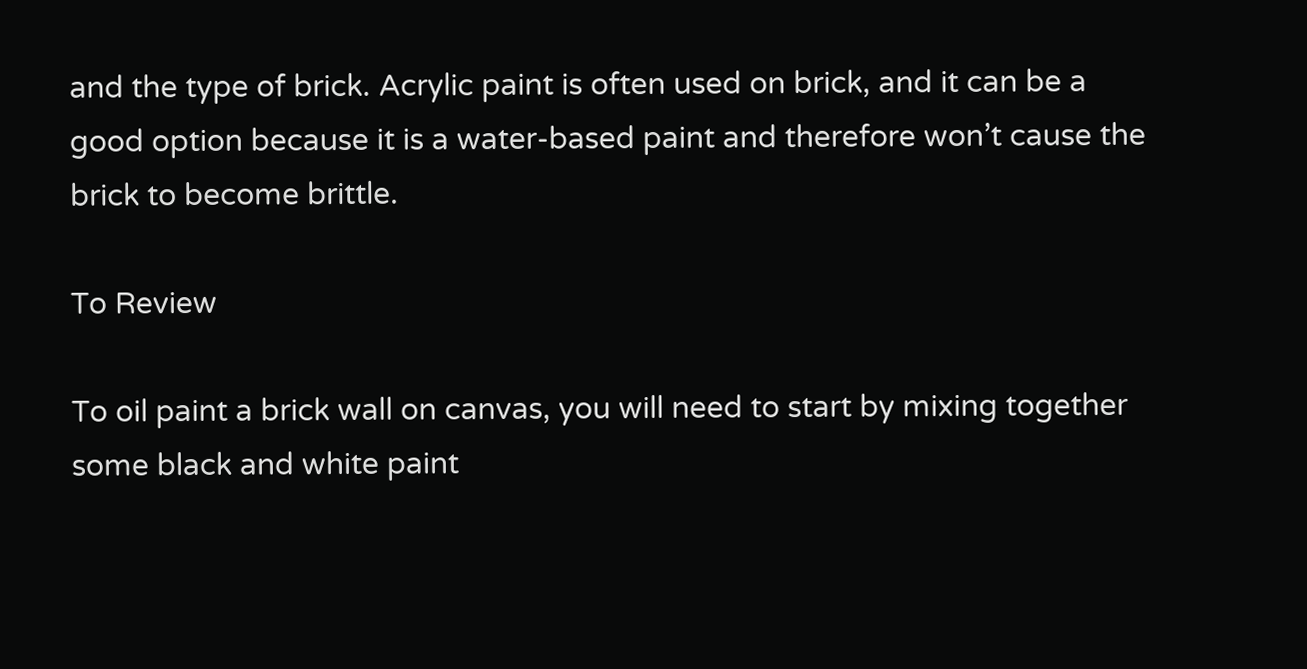and the type of brick. Acrylic paint is often used on brick, and it can be a good option because it is a water-based paint and therefore won’t cause the brick to become brittle.

To Review

To oil paint a brick wall on canvas, you will need to start by mixing together some black and white paint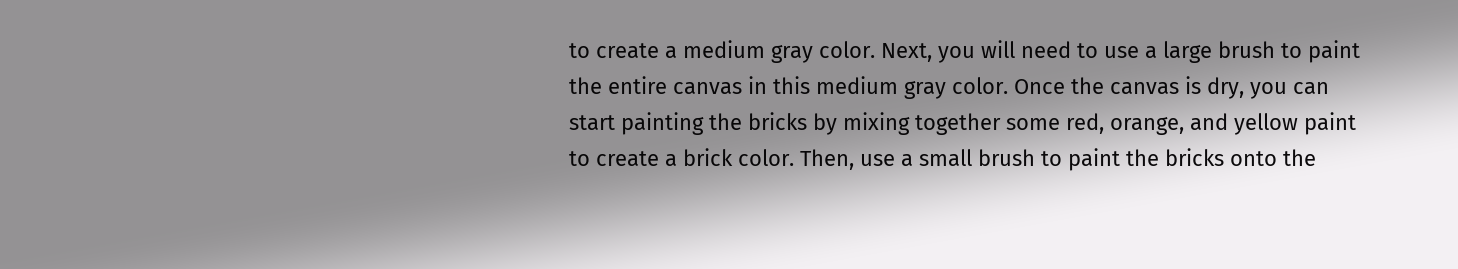to create a medium gray color. Next, you will need to use a large brush to paint the entire canvas in this medium gray color. Once the canvas is dry, you can start painting the bricks by mixing together some red, orange, and yellow paint to create a brick color. Then, use a small brush to paint the bricks onto the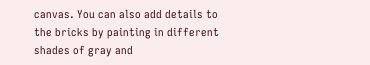canvas. You can also add details to the bricks by painting in different shades of gray and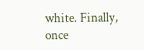white. Finally, once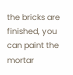the bricks are finished, you can paint the mortar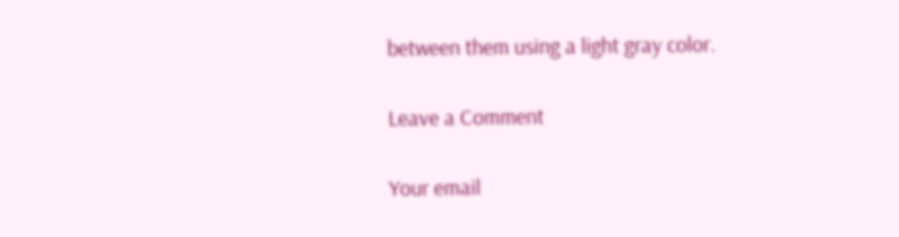between them using a light gray color.

Leave a Comment

Your email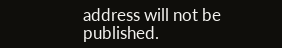address will not be published.